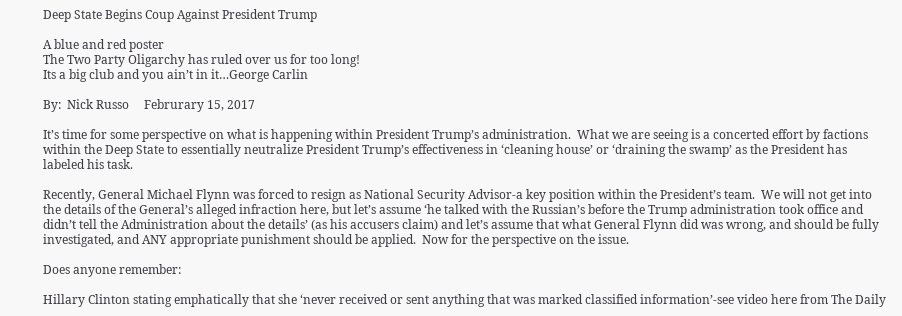Deep State Begins Coup Against President Trump

A blue and red poster
The Two Party Oligarchy has ruled over us for too long!
Its a big club and you ain’t in it…George Carlin

By:  Nick Russo     Februrary 15, 2017

It’s time for some perspective on what is happening within President Trump’s administration.  What we are seeing is a concerted effort by factions within the Deep State to essentially neutralize President Trump’s effectiveness in ‘cleaning house’ or ‘draining the swamp’ as the President has labeled his task.

Recently, General Michael Flynn was forced to resign as National Security Advisor-a key position within the President’s team.  We will not get into the details of the General’s alleged infraction here, but let’s assume ‘he talked with the Russian’s before the Trump administration took office and didn’t tell the Administration about the details’ (as his accusers claim) and let’s assume that what General Flynn did was wrong, and should be fully investigated, and ANY appropriate punishment should be applied.  Now for the perspective on the issue.

Does anyone remember:

Hillary Clinton stating emphatically that she ‘never received or sent anything that was marked classified information’-see video here from The Daily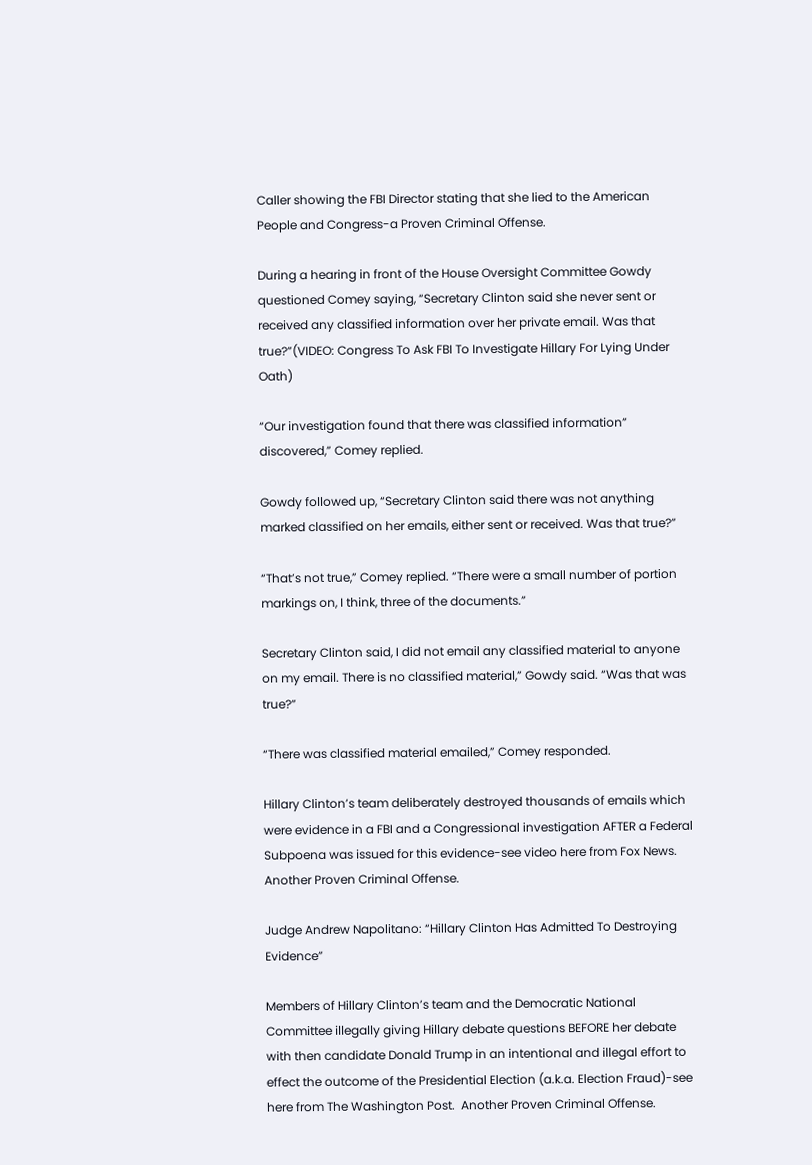Caller showing the FBI Director stating that she lied to the American People and Congress-a Proven Criminal Offense.

During a hearing in front of the House Oversight Committee Gowdy questioned Comey saying, “Secretary Clinton said she never sent or received any classified information over her private email. Was that true?”(VIDEO: Congress To Ask FBI To Investigate Hillary For Lying Under Oath)

“Our investigation found that there was classified information” discovered,” Comey replied.

Gowdy followed up, “Secretary Clinton said there was not anything marked classified on her emails, either sent or received. Was that true?”

“That’s not true,” Comey replied. “There were a small number of portion markings on, I think, three of the documents.”

Secretary Clinton said, I did not email any classified material to anyone on my email. There is no classified material,” Gowdy said. “Was that was true?”

“There was classified material emailed,” Comey responded.

Hillary Clinton’s team deliberately destroyed thousands of emails which were evidence in a FBI and a Congressional investigation AFTER a Federal Subpoena was issued for this evidence-see video here from Fox News.  Another Proven Criminal Offense.

Judge Andrew Napolitano: “Hillary Clinton Has Admitted To Destroying Evidence”

Members of Hillary Clinton’s team and the Democratic National Committee illegally giving Hillary debate questions BEFORE her debate with then candidate Donald Trump in an intentional and illegal effort to effect the outcome of the Presidential Election (a.k.a. Election Fraud)-see here from The Washington Post.  Another Proven Criminal Offense.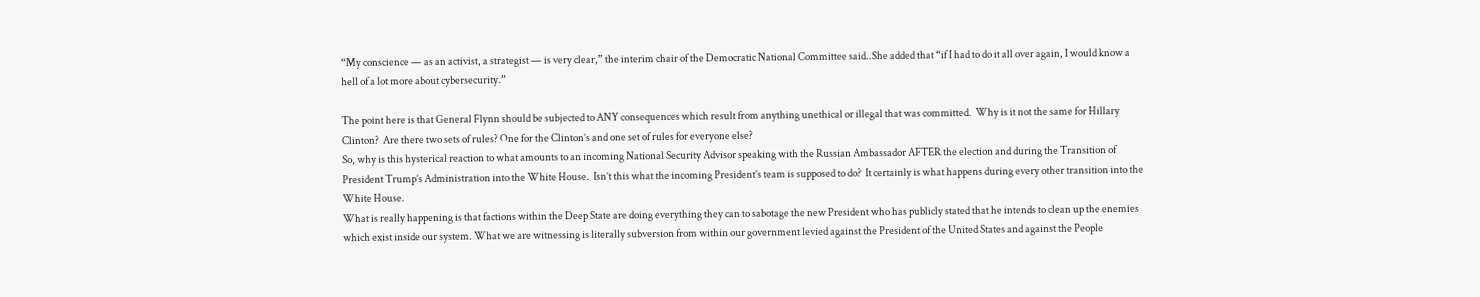“My conscience — as an activist, a strategist — is very clear,” the interim chair of the Democratic National Committee said..She added that “if I had to do it all over again, I would know a hell of a lot more about cybersecurity.”

The point here is that General Flynn should be subjected to ANY consequences which result from anything unethical or illegal that was committed.  Why is it not the same for Hillary Clinton?  Are there two sets of rules? One for the Clinton’s and one set of rules for everyone else?
So, why is this hysterical reaction to what amounts to an incoming National Security Advisor speaking with the Russian Ambassador AFTER the election and during the Transition of President Trump’s Administration into the White House.  Isn’t this what the incoming President’s team is supposed to do?  It certainly is what happens during every other transition into the White House.
What is really happening is that factions within the Deep State are doing everything they can to sabotage the new President who has publicly stated that he intends to clean up the enemies which exist inside our system. What we are witnessing is literally subversion from within our government levied against the President of the United States and against the People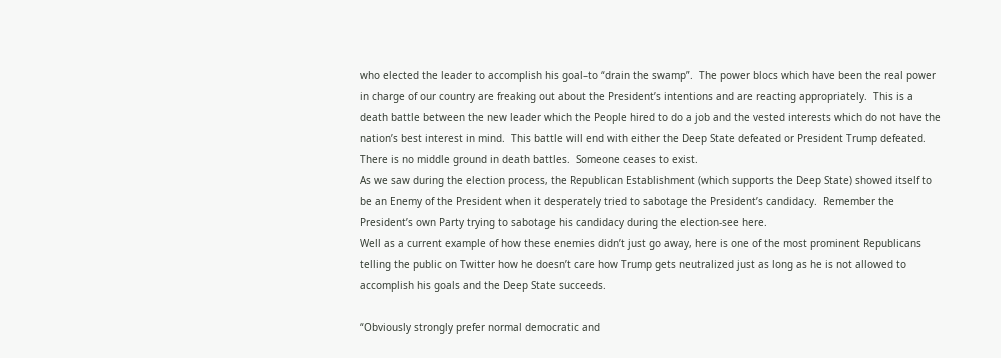who elected the leader to accomplish his goal–to “drain the swamp”.  The power blocs which have been the real power in charge of our country are freaking out about the President’s intentions and are reacting appropriately.  This is a death battle between the new leader which the People hired to do a job and the vested interests which do not have the nation’s best interest in mind.  This battle will end with either the Deep State defeated or President Trump defeated.  There is no middle ground in death battles.  Someone ceases to exist.
As we saw during the election process, the Republican Establishment (which supports the Deep State) showed itself to be an Enemy of the President when it desperately tried to sabotage the President’s candidacy.  Remember the President’s own Party trying to sabotage his candidacy during the election-see here.
Well as a current example of how these enemies didn’t just go away, here is one of the most prominent Republicans telling the public on Twitter how he doesn’t care how Trump gets neutralized just as long as he is not allowed to accomplish his goals and the Deep State succeeds.

“Obviously strongly prefer normal democratic and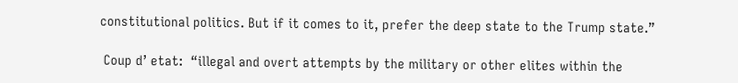constitutional politics. But if it comes to it, prefer the deep state to the Trump state.”

 Coup d’ etat:  “illegal and overt attempts by the military or other elites within the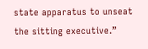state apparatus to unseat the sitting executive.”